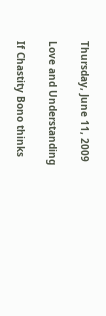Thursday, June 11, 2009

Love and Understanding

If Chastity Bono thinks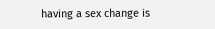having a sex change is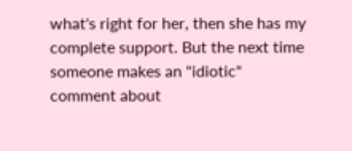what's right for her, then she has my complete support. But the next time someone makes an "idiotic" comment about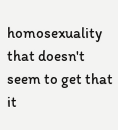homosexuality that doesn't seem to get that it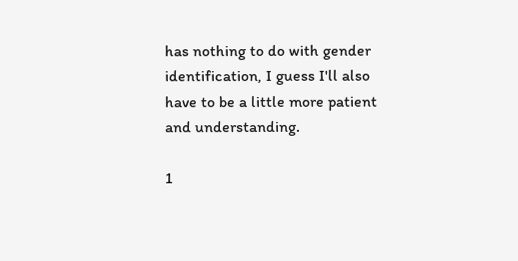has nothing to do with gender identification, I guess I'll also have to be a little more patient and understanding.

1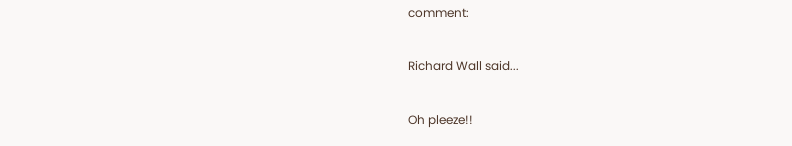comment:

Richard Wall said...

Oh pleeze!!